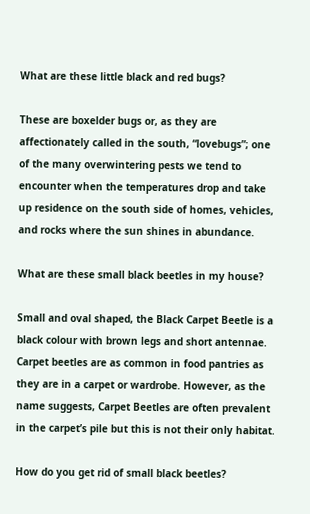What are these little black and red bugs?

These are boxelder bugs or, as they are affectionately called in the south, “lovebugs”; one of the many overwintering pests we tend to encounter when the temperatures drop and take up residence on the south side of homes, vehicles, and rocks where the sun shines in abundance.

What are these small black beetles in my house?

Small and oval shaped, the Black Carpet Beetle is a black colour with brown legs and short antennae. Carpet beetles are as common in food pantries as they are in a carpet or wardrobe. However, as the name suggests, Carpet Beetles are often prevalent in the carpet’s pile but this is not their only habitat.

How do you get rid of small black beetles?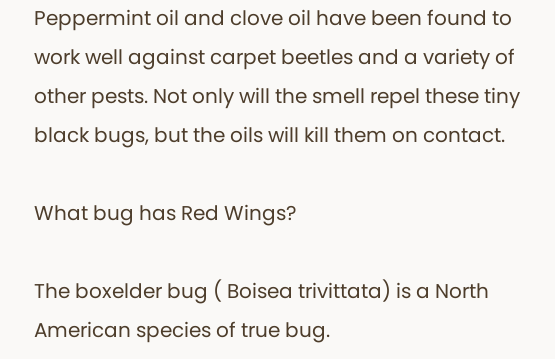Peppermint oil and clove oil have been found to work well against carpet beetles and a variety of other pests. Not only will the smell repel these tiny black bugs, but the oils will kill them on contact.

What bug has Red Wings?

The boxelder bug ( Boisea trivittata) is a North American species of true bug.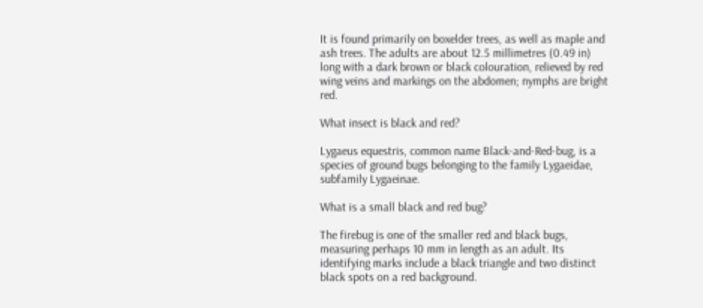It is found primarily on boxelder trees, as well as maple and ash trees. The adults are about 12.5 millimetres (0.49 in) long with a dark brown or black colouration, relieved by red wing veins and markings on the abdomen; nymphs are bright red.

What insect is black and red?

Lygaeus equestris, common name Black-and-Red-bug, is a species of ground bugs belonging to the family Lygaeidae, subfamily Lygaeinae.

What is a small black and red bug?

The firebug is one of the smaller red and black bugs, measuring perhaps 10 mm in length as an adult. Its identifying marks include a black triangle and two distinct black spots on a red background.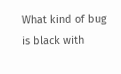What kind of bug is black with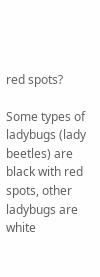red spots?

Some types of ladybugs (lady beetles) are black with red spots, other ladybugs are white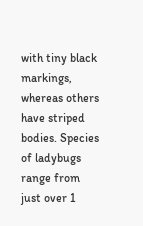with tiny black markings, whereas others have striped bodies. Species of ladybugs range from just over 1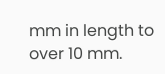mm in length to over 10 mm.